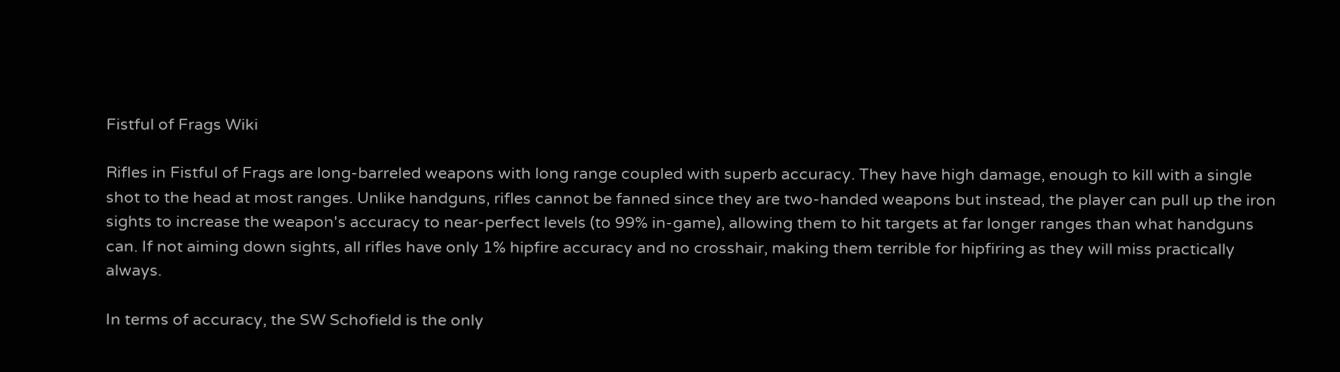Fistful of Frags Wiki

Rifles in Fistful of Frags are long-barreled weapons with long range coupled with superb accuracy. They have high damage, enough to kill with a single shot to the head at most ranges. Unlike handguns, rifles cannot be fanned since they are two-handed weapons but instead, the player can pull up the iron sights to increase the weapon's accuracy to near-perfect levels (to 99% in-game), allowing them to hit targets at far longer ranges than what handguns can. If not aiming down sights, all rifles have only 1% hipfire accuracy and no crosshair, making them terrible for hipfiring as they will miss practically always.

In terms of accuracy, the SW Schofield is the only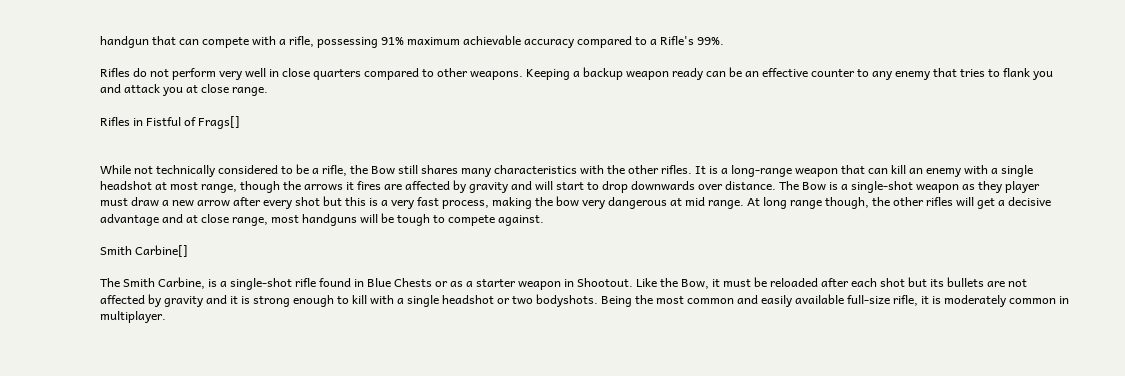handgun that can compete with a rifle, possessing 91% maximum achievable accuracy compared to a Rifle's 99%.

Rifles do not perform very well in close quarters compared to other weapons. Keeping a backup weapon ready can be an effective counter to any enemy that tries to flank you and attack you at close range.

Rifles in Fistful of Frags[]


While not technically considered to be a rifle, the Bow still shares many characteristics with the other rifles. It is a long-range weapon that can kill an enemy with a single headshot at most range, though the arrows it fires are affected by gravity and will start to drop downwards over distance. The Bow is a single-shot weapon as they player must draw a new arrow after every shot but this is a very fast process, making the bow very dangerous at mid range. At long range though, the other rifles will get a decisive advantage and at close range, most handguns will be tough to compete against.

Smith Carbine[]

The Smith Carbine, is a single-shot rifle found in Blue Chests or as a starter weapon in Shootout. Like the Bow, it must be reloaded after each shot but its bullets are not affected by gravity and it is strong enough to kill with a single headshot or two bodyshots. Being the most common and easily available full-size rifle, it is moderately common in multiplayer.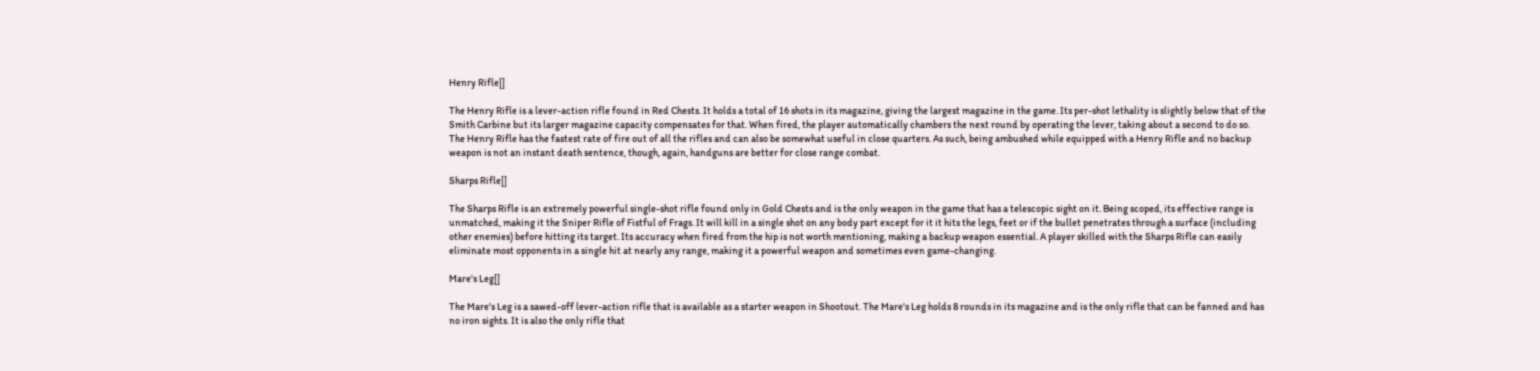Henry Rifle[]

The Henry Rifle is a lever-action rifle found in Red Chests. It holds a total of 16 shots in its magazine, giving the largest magazine in the game. Its per-shot lethality is slightly below that of the Smith Carbine but its larger magazine capacity compensates for that. When fired, the player automatically chambers the next round by operating the lever, taking about a second to do so. The Henry Rifle has the fastest rate of fire out of all the rifles and can also be somewhat useful in close quarters. As such, being ambushed while equipped with a Henry Rifle and no backup weapon is not an instant death sentence, though, again, handguns are better for close range combat.

Sharps Rifle[]

The Sharps Rifle is an extremely powerful single-shot rifle found only in Gold Chests and is the only weapon in the game that has a telescopic sight on it. Being scoped, its effective range is unmatched, making it the Sniper Rifle of Fistful of Frags. It will kill in a single shot on any body part except for it it hits the legs, feet or if the bullet penetrates through a surface (including other enemies) before hitting its target. Its accuracy when fired from the hip is not worth mentioning, making a backup weapon essential. A player skilled with the Sharps Rifle can easily eliminate most opponents in a single hit at nearly any range, making it a powerful weapon and sometimes even game-changing.

Mare's Leg[]

The Mare's Leg is a sawed-off lever-action rifle that is available as a starter weapon in Shootout. The Mare's Leg holds 8 rounds in its magazine and is the only rifle that can be fanned and has no iron sights. It is also the only rifle that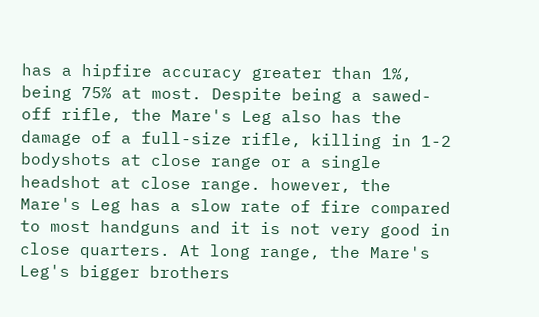has a hipfire accuracy greater than 1%, being 75% at most. Despite being a sawed-off rifle, the Mare's Leg also has the damage of a full-size rifle, killing in 1-2 bodyshots at close range or a single headshot at close range. however, the Mare's Leg has a slow rate of fire compared to most handguns and it is not very good in close quarters. At long range, the Mare's Leg's bigger brothers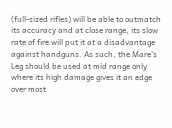(full-sized rifles) will be able to outmatch its accuracy and at close range, its slow rate of fire will put it at a disadvantage against handguns. As such, the Mare's Leg should be used at mid range only where its high damage gives it an edge over most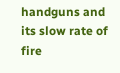handguns and its slow rate of fire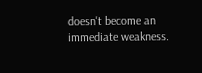doesn't become an immediate weakness.